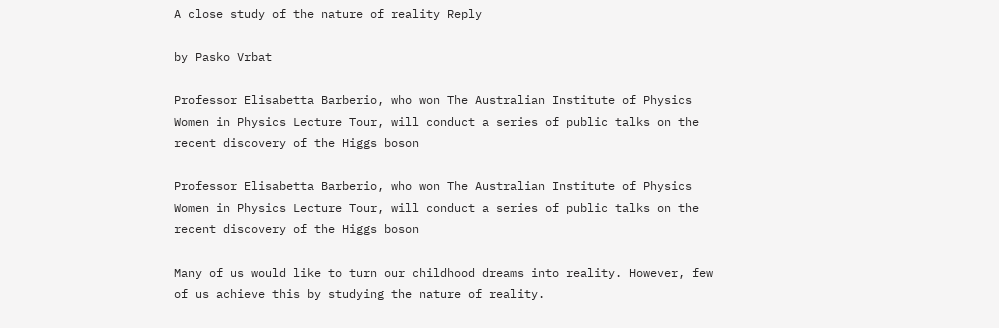A close study of the nature of reality Reply

by Pasko Vrbat

Professor Elisabetta Barberio, who won The Australian Institute of Physics Women in Physics Lecture Tour, will conduct a series of public talks on the recent discovery of the Higgs boson

Professor Elisabetta Barberio, who won The Australian Institute of Physics Women in Physics Lecture Tour, will conduct a series of public talks on the recent discovery of the Higgs boson

Many of us would like to turn our childhood dreams into reality. However, few of us achieve this by studying the nature of reality.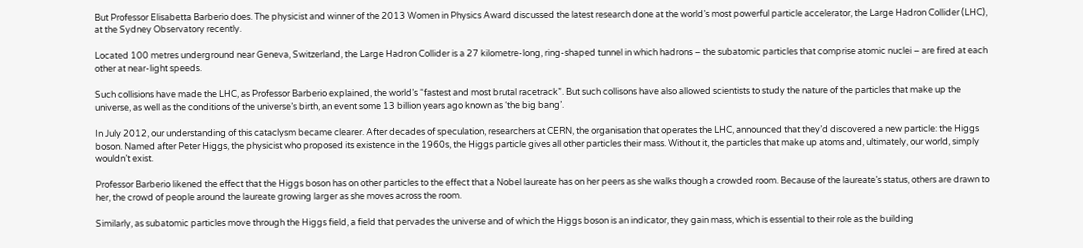But Professor Elisabetta Barberio does. The physicist and winner of the 2013 Women in Physics Award discussed the latest research done at the world’s most powerful particle accelerator, the Large Hadron Collider (LHC), at the Sydney Observatory recently.

Located 100 metres underground near Geneva, Switzerland, the Large Hadron Collider is a 27 kilometre-long, ring-shaped tunnel in which hadrons – the subatomic particles that comprise atomic nuclei – are fired at each other at near-light speeds.

Such collisions have made the LHC, as Professor Barberio explained, the world’s “fastest and most brutal racetrack”. But such collisons have also allowed scientists to study the nature of the particles that make up the universe, as well as the conditions of the universe’s birth, an event some 13 billion years ago known as ‘the big bang’.

In July 2012, our understanding of this cataclysm became clearer. After decades of speculation, researchers at CERN, the organisation that operates the LHC, announced that they’d discovered a new particle: the Higgs boson. Named after Peter Higgs, the physicist who proposed its existence in the 1960s, the Higgs particle gives all other particles their mass. Without it, the particles that make up atoms and, ultimately, our world, simply wouldn’t exist.

Professor Barberio likened the effect that the Higgs boson has on other particles to the effect that a Nobel laureate has on her peers as she walks though a crowded room. Because of the laureate’s status, others are drawn to her, the crowd of people around the laureate growing larger as she moves across the room.

Similarly, as subatomic particles move through the Higgs field, a field that pervades the universe and of which the Higgs boson is an indicator, they gain mass, which is essential to their role as the building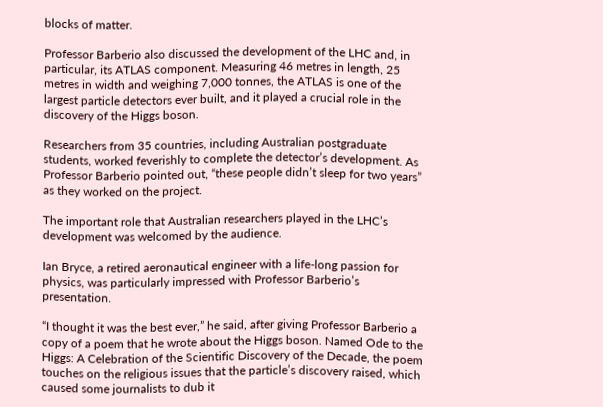blocks of matter.

Professor Barberio also discussed the development of the LHC and, in particular, its ATLAS component. Measuring 46 metres in length, 25 metres in width and weighing 7,000 tonnes, the ATLAS is one of the largest particle detectors ever built, and it played a crucial role in the discovery of the Higgs boson.

Researchers from 35 countries, including Australian postgraduate students, worked feverishly to complete the detector’s development. As Professor Barberio pointed out, “these people didn’t sleep for two years” as they worked on the project.

The important role that Australian researchers played in the LHC’s development was welcomed by the audience.

Ian Bryce, a retired aeronautical engineer with a life-long passion for physics, was particularly impressed with Professor Barberio’s presentation.

“I thought it was the best ever,” he said, after giving Professor Barberio a copy of a poem that he wrote about the Higgs boson. Named Ode to the Higgs: A Celebration of the Scientific Discovery of the Decade, the poem touches on the religious issues that the particle’s discovery raised, which caused some journalists to dub it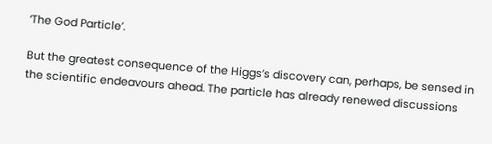‘The God Particle’.

But the greatest consequence of the Higgs’s discovery can, perhaps, be sensed in the scientific endeavours ahead. The particle has already renewed discussions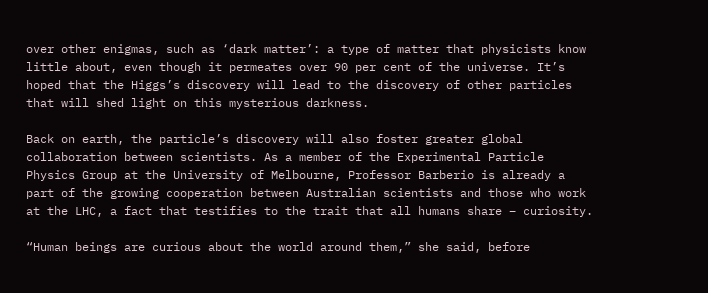over other enigmas, such as ‘dark matter’: a type of matter that physicists know little about, even though it permeates over 90 per cent of the universe. It’s hoped that the Higgs’s discovery will lead to the discovery of other particles that will shed light on this mysterious darkness.

Back on earth, the particle’s discovery will also foster greater global collaboration between scientists. As a member of the Experimental Particle Physics Group at the University of Melbourne, Professor Barberio is already a part of the growing cooperation between Australian scientists and those who work at the LHC, a fact that testifies to the trait that all humans share – curiosity.

“Human beings are curious about the world around them,” she said, before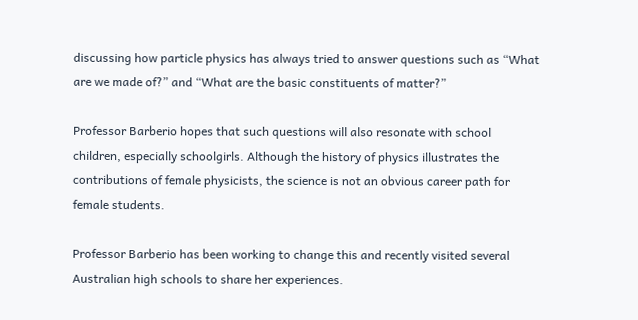discussing how particle physics has always tried to answer questions such as “What are we made of?” and “What are the basic constituents of matter?”

Professor Barberio hopes that such questions will also resonate with school children, especially schoolgirls. Although the history of physics illustrates the contributions of female physicists, the science is not an obvious career path for female students.

Professor Barberio has been working to change this and recently visited several Australian high schools to share her experiences.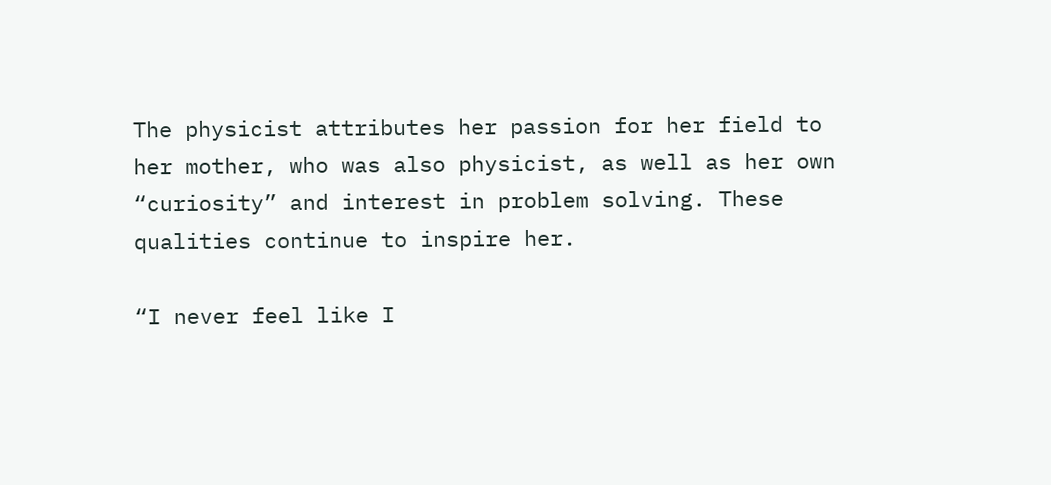The physicist attributes her passion for her field to her mother, who was also physicist, as well as her own “curiosity” and interest in problem solving. These qualities continue to inspire her.

“I never feel like I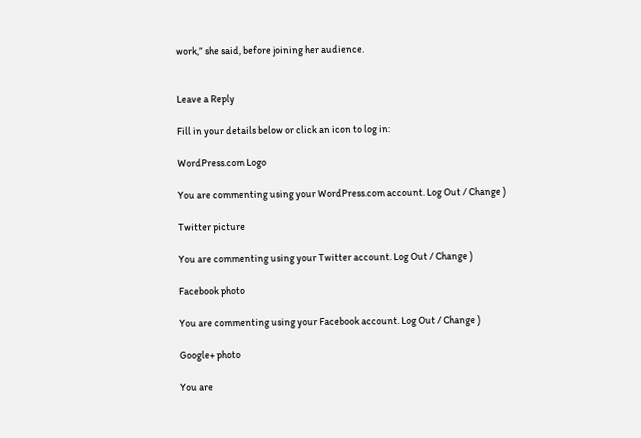work,” she said, before joining her audience.


Leave a Reply

Fill in your details below or click an icon to log in:

WordPress.com Logo

You are commenting using your WordPress.com account. Log Out / Change )

Twitter picture

You are commenting using your Twitter account. Log Out / Change )

Facebook photo

You are commenting using your Facebook account. Log Out / Change )

Google+ photo

You are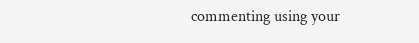commenting using your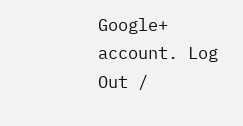Google+ account. Log Out /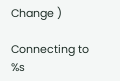Change )

Connecting to %s